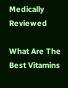Medically Reviewed

What Are The Best Vitamins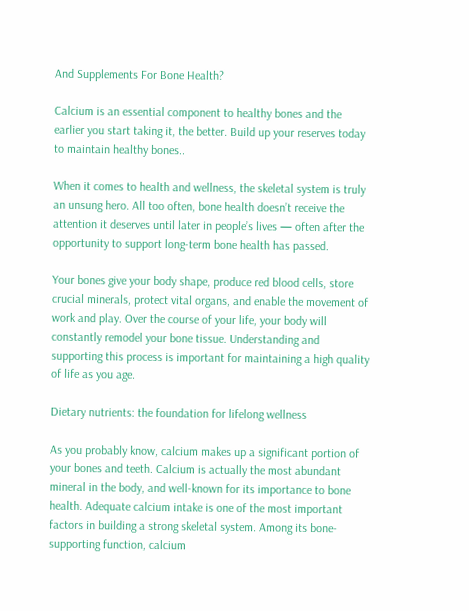And Supplements For Bone Health?

Calcium is an essential component to healthy bones and the earlier you start taking it, the better. Build up your reserves today to maintain healthy bones..

When it comes to health and wellness, the skeletal system is truly an unsung hero. All too often, bone health doesn’t receive the attention it deserves until later in people’s lives — often after the opportunity to support long-term bone health has passed.

Your bones give your body shape, produce red blood cells, store crucial minerals, protect vital organs, and enable the movement of work and play. Over the course of your life, your body will constantly remodel your bone tissue. Understanding and supporting this process is important for maintaining a high quality of life as you age.

Dietary nutrients: the foundation for lifelong wellness

As you probably know, calcium makes up a significant portion of your bones and teeth. Calcium is actually the most abundant mineral in the body, and well-known for its importance to bone health. Adequate calcium intake is one of the most important factors in building a strong skeletal system. Among its bone-supporting function, calcium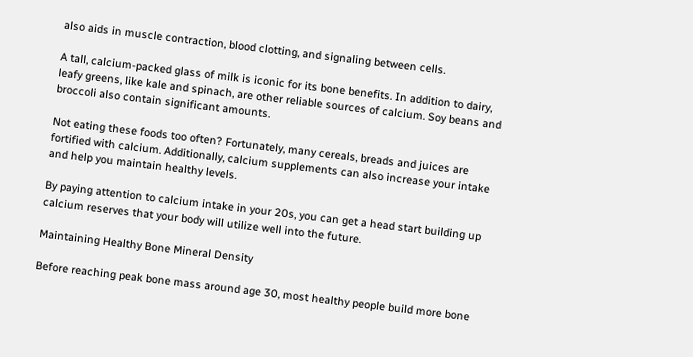also aids in muscle contraction, blood clotting, and signaling between cells.

A tall, calcium-packed glass of milk is iconic for its bone benefits. In addition to dairy, leafy greens, like kale and spinach, are other reliable sources of calcium. Soy beans and broccoli also contain significant amounts.

Not eating these foods too often? Fortunately, many cereals, breads and juices are fortified with calcium. Additionally, calcium supplements can also increase your intake and help you maintain healthy levels.

By paying attention to calcium intake in your 20s, you can get a head start building up calcium reserves that your body will utilize well into the future.

Maintaining Healthy Bone Mineral Density

Before reaching peak bone mass around age 30, most healthy people build more bone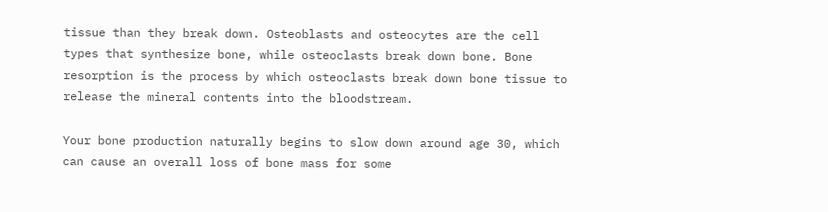tissue than they break down. Osteoblasts and osteocytes are the cell types that synthesize bone, while osteoclasts break down bone. Bone resorption is the process by which osteoclasts break down bone tissue to release the mineral contents into the bloodstream.

Your bone production naturally begins to slow down around age 30, which can cause an overall loss of bone mass for some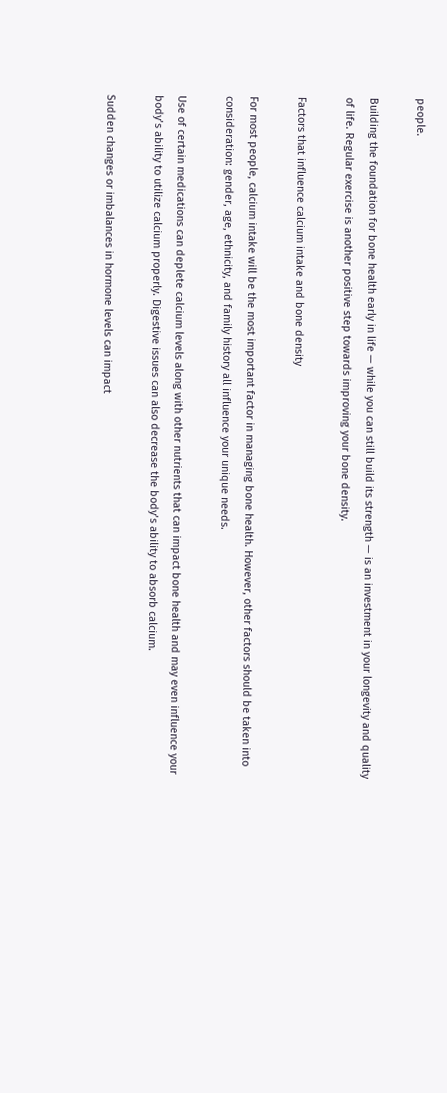people.

Building the foundation for bone health early in life — while you can still build its strength — is an investment in your longevity and quality of life. Regular exercise is another positive step towards improving your bone density.

Factors that influence calcium intake and bone density

For most people, calcium intake will be the most important factor in managing bone health. However, other factors should be taken into consideration: gender, age, ethnicity, and family history all influence your unique needs.

Use of certain medications can deplete calcium levels along with other nutrients that can impact bone health and may even influence your body’s ability to utilize calcium properly. Digestive issues can also decrease the body’s ability to absorb calcium.

Sudden changes or imbalances in hormone levels can impact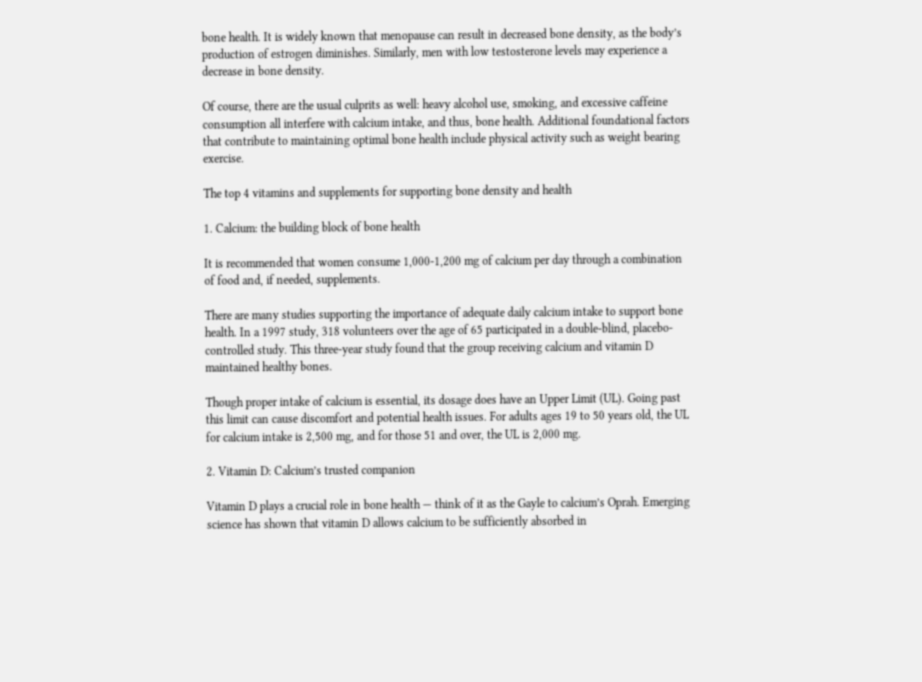bone health. It is widely known that menopause can result in decreased bone density, as the body’s production of estrogen diminishes. Similarly, men with low testosterone levels may experience a decrease in bone density.

Of course, there are the usual culprits as well: heavy alcohol use, smoking, and excessive caffeine consumption all interfere with calcium intake, and thus, bone health. Additional foundational factors that contribute to maintaining optimal bone health include physical activity such as weight bearing exercise.

The top 4 vitamins and supplements for supporting bone density and health

1. Calcium: the building block of bone health

It is recommended that women consume 1,000-1,200 mg of calcium per day through a combination of food and, if needed, supplements.

There are many studies supporting the importance of adequate daily calcium intake to support bone health. In a 1997 study, 318 volunteers over the age of 65 participated in a double-blind, placebo-controlled study. This three-year study found that the group receiving calcium and vitamin D maintained healthy bones.

Though proper intake of calcium is essential, its dosage does have an Upper Limit (UL). Going past this limit can cause discomfort and potential health issues. For adults ages 19 to 50 years old, the UL for calcium intake is 2,500 mg, and for those 51 and over, the UL is 2,000 mg.

2. Vitamin D: Calcium’s trusted companion

Vitamin D plays a crucial role in bone health — think of it as the Gayle to calcium’s Oprah. Emerging science has shown that vitamin D allows calcium to be sufficiently absorbed in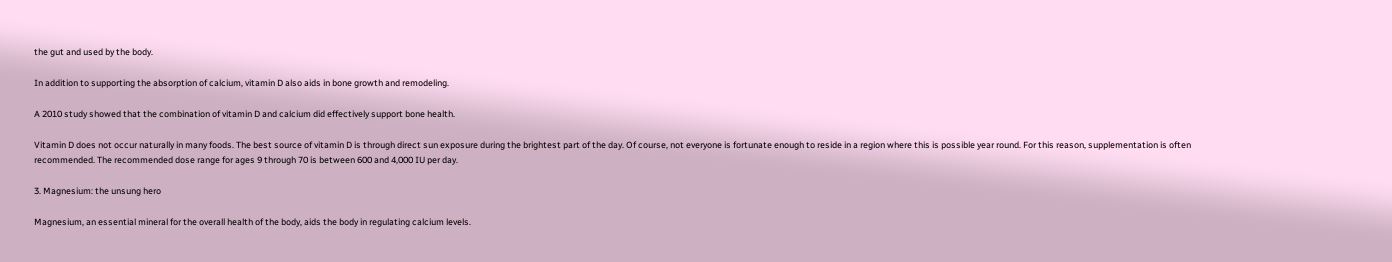the gut and used by the body.

In addition to supporting the absorption of calcium, vitamin D also aids in bone growth and remodeling.

A 2010 study showed that the combination of vitamin D and calcium did effectively support bone health.

Vitamin D does not occur naturally in many foods. The best source of vitamin D is through direct sun exposure during the brightest part of the day. Of course, not everyone is fortunate enough to reside in a region where this is possible year round. For this reason, supplementation is often recommended. The recommended dose range for ages 9 through 70 is between 600 and 4,000 IU per day.

3. Magnesium: the unsung hero

Magnesium, an essential mineral for the overall health of the body, aids the body in regulating calcium levels.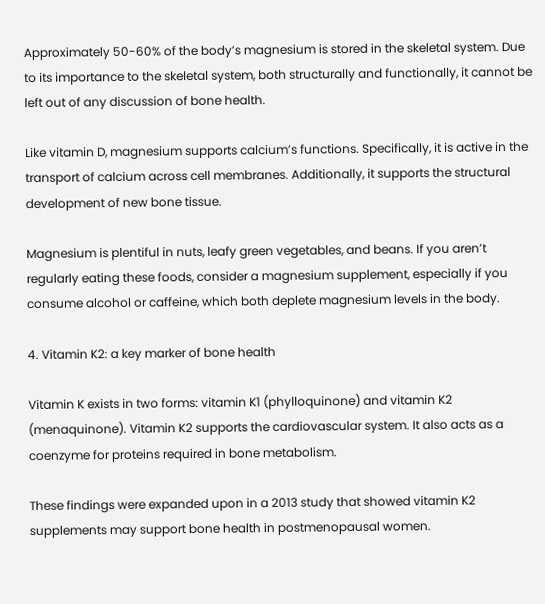Approximately 50-60% of the body’s magnesium is stored in the skeletal system. Due to its importance to the skeletal system, both structurally and functionally, it cannot be left out of any discussion of bone health.

Like vitamin D, magnesium supports calcium’s functions. Specifically, it is active in the transport of calcium across cell membranes. Additionally, it supports the structural development of new bone tissue.

Magnesium is plentiful in nuts, leafy green vegetables, and beans. If you aren’t regularly eating these foods, consider a magnesium supplement, especially if you consume alcohol or caffeine, which both deplete magnesium levels in the body.

4. Vitamin K2: a key marker of bone health

Vitamin K exists in two forms: vitamin K1 (phylloquinone) and vitamin K2 (menaquinone). Vitamin K2 supports the cardiovascular system. It also acts as a coenzyme for proteins required in bone metabolism.

These findings were expanded upon in a 2013 study that showed vitamin K2 supplements may support bone health in postmenopausal women.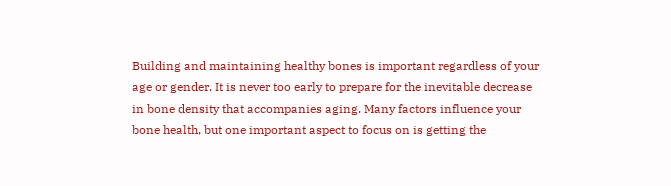Building and maintaining healthy bones is important regardless of your age or gender. It is never too early to prepare for the inevitable decrease in bone density that accompanies aging. Many factors influence your bone health, but one important aspect to focus on is getting the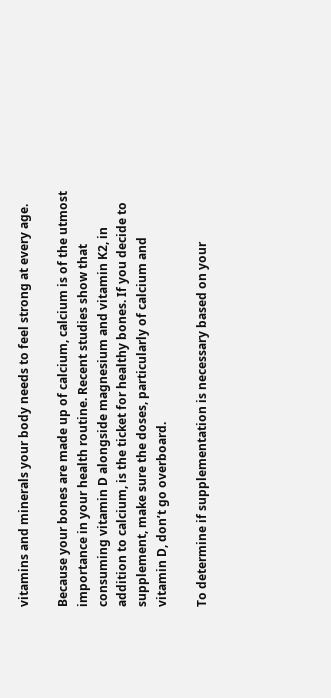vitamins and minerals your body needs to feel strong at every age.

Because your bones are made up of calcium, calcium is of the utmost importance in your health routine. Recent studies show that consuming vitamin D alongside magnesium and vitamin K2, in addition to calcium, is the ticket for healthy bones. If you decide to supplement, make sure the doses, particularly of calcium and vitamin D, don’t go overboard.

To determine if supplementation is necessary based on your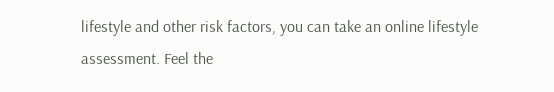lifestyle and other risk factors, you can take an online lifestyle assessment. Feel the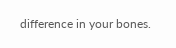difference in your bones.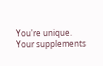You're unique.
Your supplements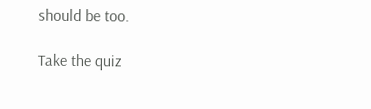should be too.

Take the quiz